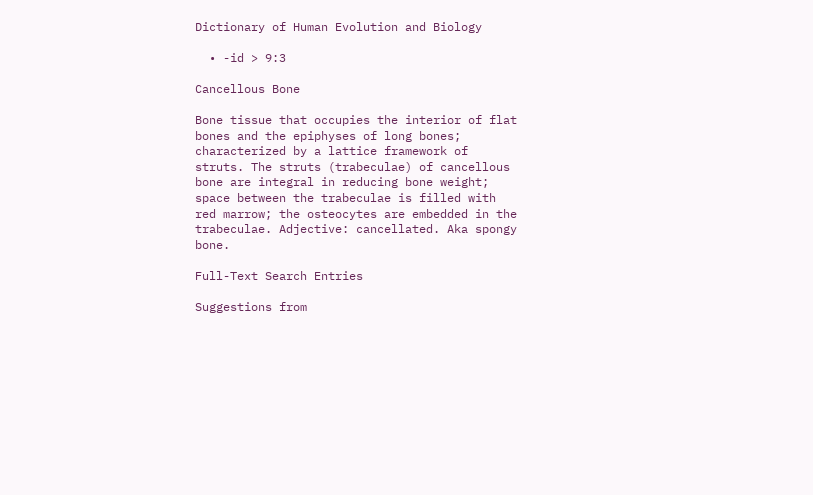Dictionary of Human Evolution and Biology

  • -id > 9:3

Cancellous Bone

Bone tissue that occupies the interior of flat bones and the epiphyses of long bones; characterized by a lattice framework of struts. The struts (trabeculae) of cancellous bone are integral in reducing bone weight; space between the trabeculae is filled with red marrow; the osteocytes are embedded in the trabeculae. Adjective: cancellated. Aka spongy bone.

Full-Text Search Entries

Suggestions from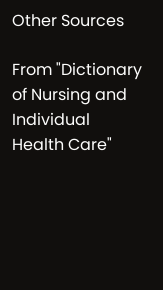Other Sources

From "Dictionary of Nursing and Individual Health Care"